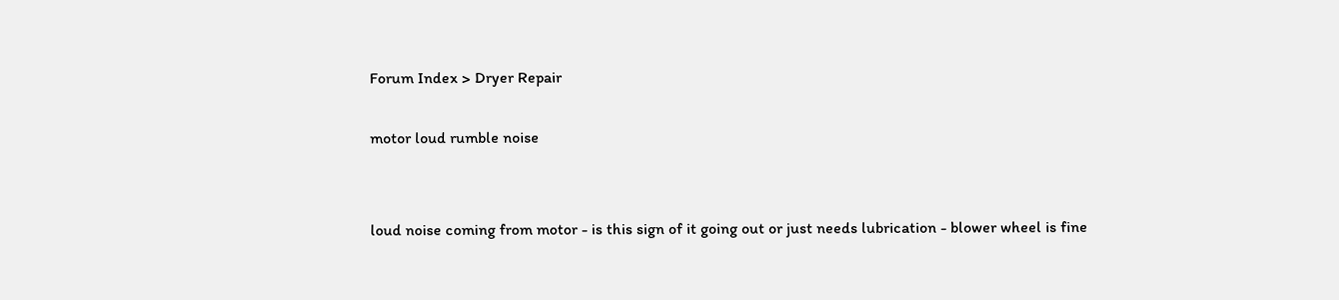Forum Index > Dryer Repair

motor loud rumble noise


loud noise coming from motor - is this sign of it going out or just needs lubrication - blower wheel is fine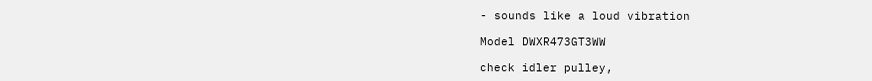- sounds like a loud vibration

Model DWXR473GT3WW

check idler pulley,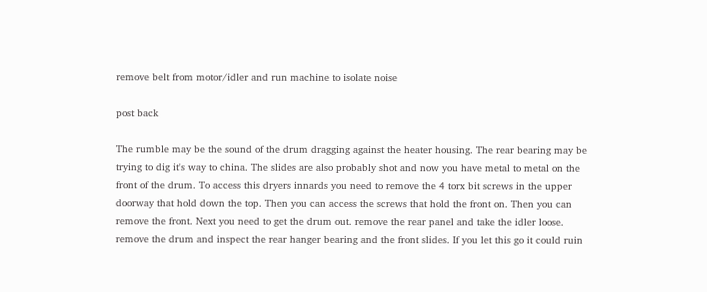remove belt from motor/idler and run machine to isolate noise

post back

The rumble may be the sound of the drum dragging against the heater housing. The rear bearing may be trying to dig it's way to china. The slides are also probably shot and now you have metal to metal on the front of the drum. To access this dryers innards you need to remove the 4 torx bit screws in the upper doorway that hold down the top. Then you can access the screws that hold the front on. Then you can remove the front. Next you need to get the drum out. remove the rear panel and take the idler loose. remove the drum and inspect the rear hanger bearing and the front slides. If you let this go it could ruin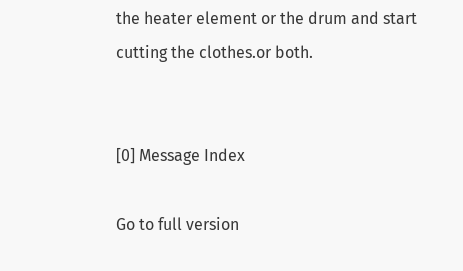the heater element or the drum and start cutting the clothes.or both.


[0] Message Index

Go to full version